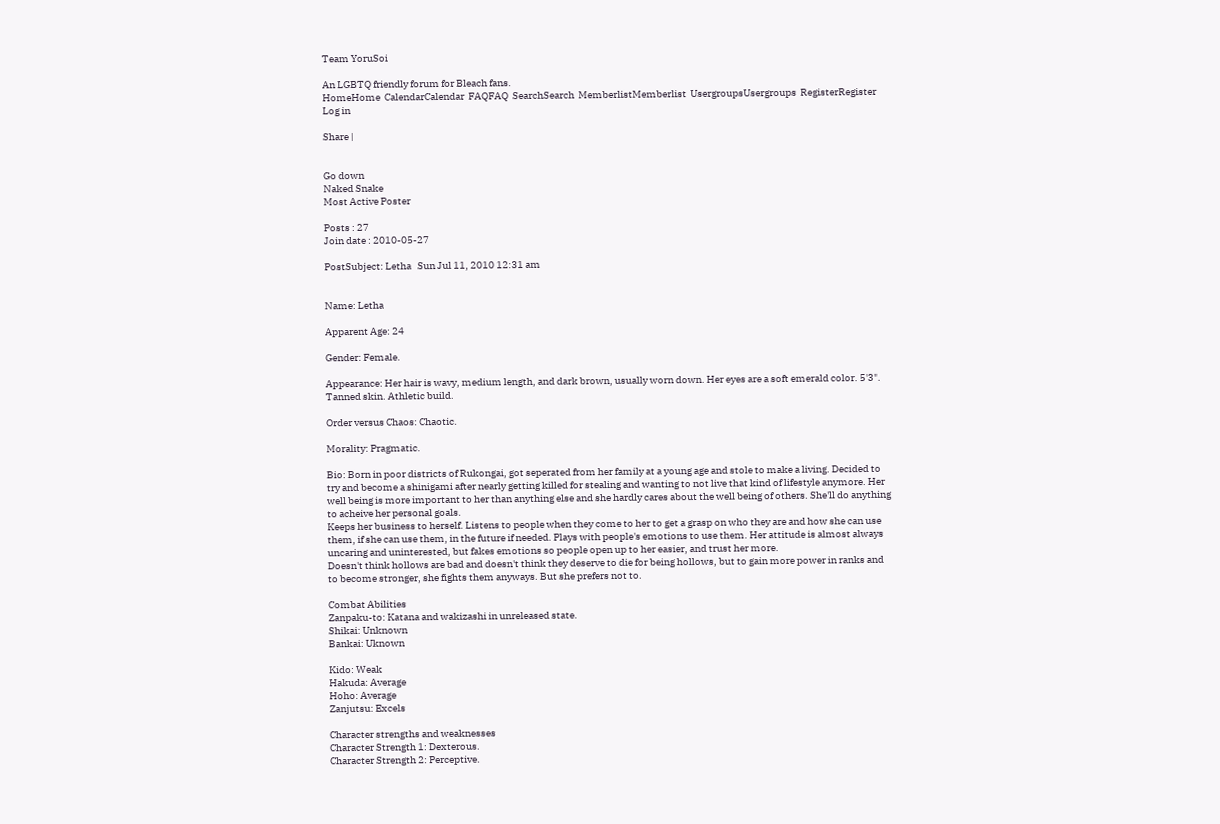Team YoruSoi

An LGBTQ friendly forum for Bleach fans.
HomeHome  CalendarCalendar  FAQFAQ  SearchSearch  MemberlistMemberlist  UsergroupsUsergroups  RegisterRegister  Log in

Share |


Go down
Naked Snake
Most Active Poster

Posts : 27
Join date : 2010-05-27

PostSubject: Letha   Sun Jul 11, 2010 12:31 am


Name: Letha

Apparent Age: 24

Gender: Female.

Appearance: Her hair is wavy, medium length, and dark brown, usually worn down. Her eyes are a soft emerald color. 5'3". Tanned skin. Athletic build.

Order versus Chaos: Chaotic.

Morality: Pragmatic.

Bio: Born in poor districts of Rukongai, got seperated from her family at a young age and stole to make a living. Decided to try and become a shinigami after nearly getting killed for stealing and wanting to not live that kind of lifestyle anymore. Her well being is more important to her than anything else and she hardly cares about the well being of others. She'll do anything to acheive her personal goals.
Keeps her business to herself. Listens to people when they come to her to get a grasp on who they are and how she can use them, if she can use them, in the future if needed. Plays with people's emotions to use them. Her attitude is almost always uncaring and uninterested, but fakes emotions so people open up to her easier, and trust her more.
Doesn't think hollows are bad and doesn't think they deserve to die for being hollows, but to gain more power in ranks and to become stronger, she fights them anyways. But she prefers not to.

Combat Abilities
Zanpaku-to: Katana and wakizashi in unreleased state.
Shikai: Unknown
Bankai: Uknown

Kido: Weak
Hakuda: Average
Hoho: Average
Zanjutsu: Excels

Character strengths and weaknesses
Character Strength 1: Dexterous.
Character Strength 2: Perceptive.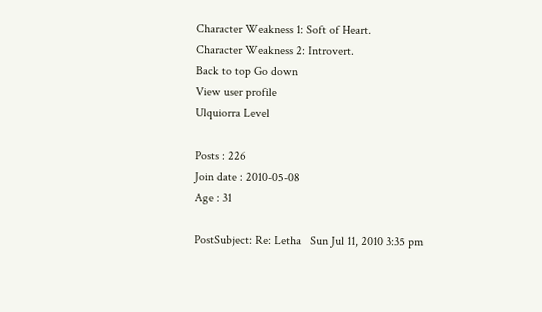Character Weakness 1: Soft of Heart.
Character Weakness 2: Introvert.
Back to top Go down
View user profile
Ulquiorra Level

Posts : 226
Join date : 2010-05-08
Age : 31

PostSubject: Re: Letha   Sun Jul 11, 2010 3:35 pm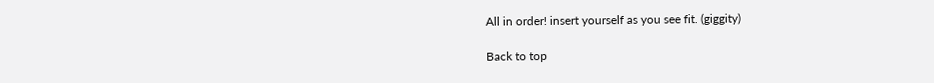All in order! insert yourself as you see fit. (giggity)

Back to top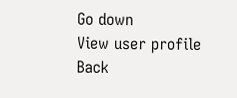Go down
View user profile
Back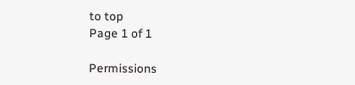to top
Page 1 of 1

Permissions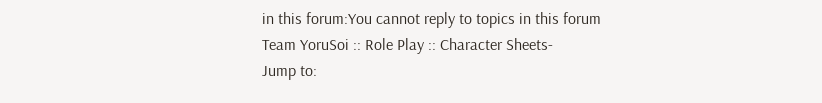in this forum:You cannot reply to topics in this forum
Team YoruSoi :: Role Play :: Character Sheets-
Jump to: